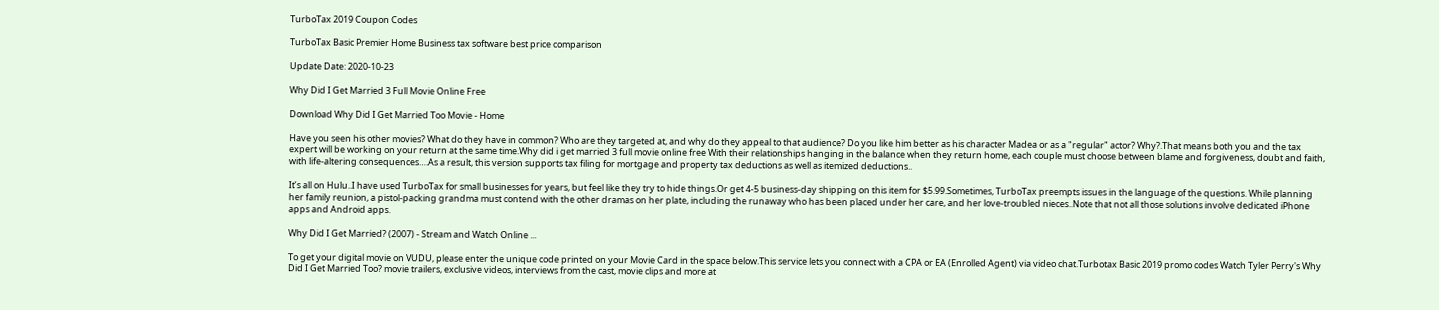TurboTax 2019 Coupon Codes

TurboTax Basic Premier Home Business tax software best price comparison

Update Date: 2020-10-23

Why Did I Get Married 3 Full Movie Online Free

Download Why Did I Get Married Too Movie - Home

Have you seen his other movies? What do they have in common? Who are they targeted at, and why do they appeal to that audience? Do you like him better as his character Madea or as a "regular" actor? Why?.That means both you and the tax expert will be working on your return at the same time.Why did i get married 3 full movie online free With their relationships hanging in the balance when they return home, each couple must choose between blame and forgiveness, doubt and faith, with life-altering consequences….As a result, this version supports tax filing for mortgage and property tax deductions as well as itemized deductions..

It’s all on Hulu..I have used TurboTax for small businesses for years, but feel like they try to hide things.Or get 4-5 business-day shipping on this item for $5.99.Sometimes, TurboTax preempts issues in the language of the questions. While planning her family reunion, a pistol-packing grandma must contend with the other dramas on her plate, including the runaway who has been placed under her care, and her love-troubled nieces..Note that not all those solutions involve dedicated iPhone apps and Android apps.

Why Did I Get Married? (2007) - Stream and Watch Online ...

To get your digital movie on VUDU, please enter the unique code printed on your Movie Card in the space below.This service lets you connect with a CPA or EA (Enrolled Agent) via video chat.Turbotax Basic 2019 promo codes Watch Tyler Perry's Why Did I Get Married Too? movie trailers, exclusive videos, interviews from the cast, movie clips and more at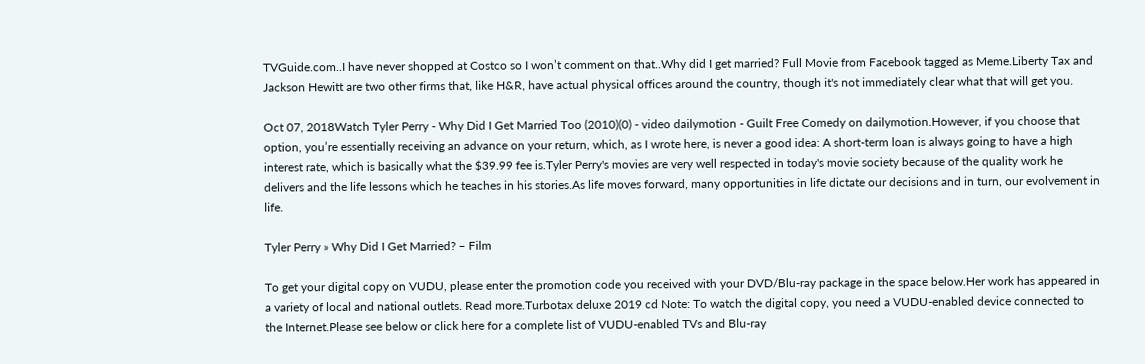TVGuide.com..I have never shopped at Costco so I won’t comment on that..Why did I get married? Full Movie from Facebook tagged as Meme.Liberty Tax and Jackson Hewitt are two other firms that, like H&R, have actual physical offices around the country, though it's not immediately clear what that will get you.

Oct 07, 2018Watch Tyler Perry - Why Did I Get Married Too (2010)(0) - video dailymotion - Guilt Free Comedy on dailymotion.However, if you choose that option, you’re essentially receiving an advance on your return, which, as I wrote here, is never a good idea: A short-term loan is always going to have a high interest rate, which is basically what the $39.99 fee is.Tyler Perry's movies are very well respected in today's movie society because of the quality work he delivers and the life lessons which he teaches in his stories.As life moves forward, many opportunities in life dictate our decisions and in turn, our evolvement in life.

Tyler Perry » Why Did I Get Married? – Film

To get your digital copy on VUDU, please enter the promotion code you received with your DVD/Blu-ray package in the space below.Her work has appeared in a variety of local and national outlets. Read more.Turbotax deluxe 2019 cd Note: To watch the digital copy, you need a VUDU-enabled device connected to the Internet.Please see below or click here for a complete list of VUDU-enabled TVs and Blu-ray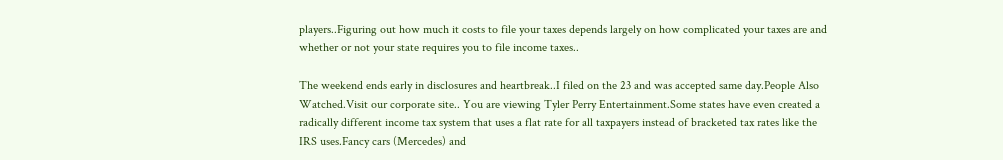players..Figuring out how much it costs to file your taxes depends largely on how complicated your taxes are and whether or not your state requires you to file income taxes..

The weekend ends early in disclosures and heartbreak..I filed on the 23 and was accepted same day.People Also Watched.Visit our corporate site.. You are viewing Tyler Perry Entertainment.Some states have even created a radically different income tax system that uses a flat rate for all taxpayers instead of bracketed tax rates like the IRS uses.Fancy cars (Mercedes) and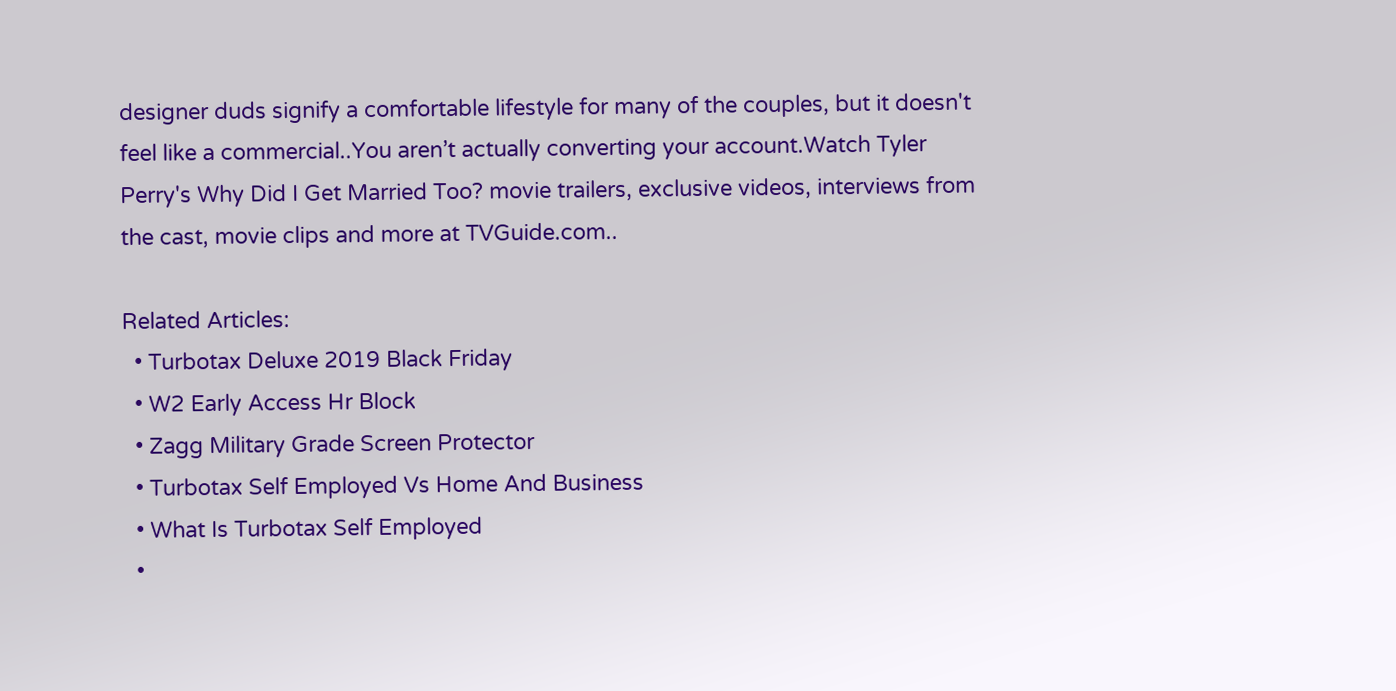designer duds signify a comfortable lifestyle for many of the couples, but it doesn't feel like a commercial..You aren’t actually converting your account.Watch Tyler Perry's Why Did I Get Married Too? movie trailers, exclusive videos, interviews from the cast, movie clips and more at TVGuide.com..

Related Articles:
  • Turbotax Deluxe 2019 Black Friday
  • W2 Early Access Hr Block
  • Zagg Military Grade Screen Protector
  • Turbotax Self Employed Vs Home And Business
  • What Is Turbotax Self Employed
  •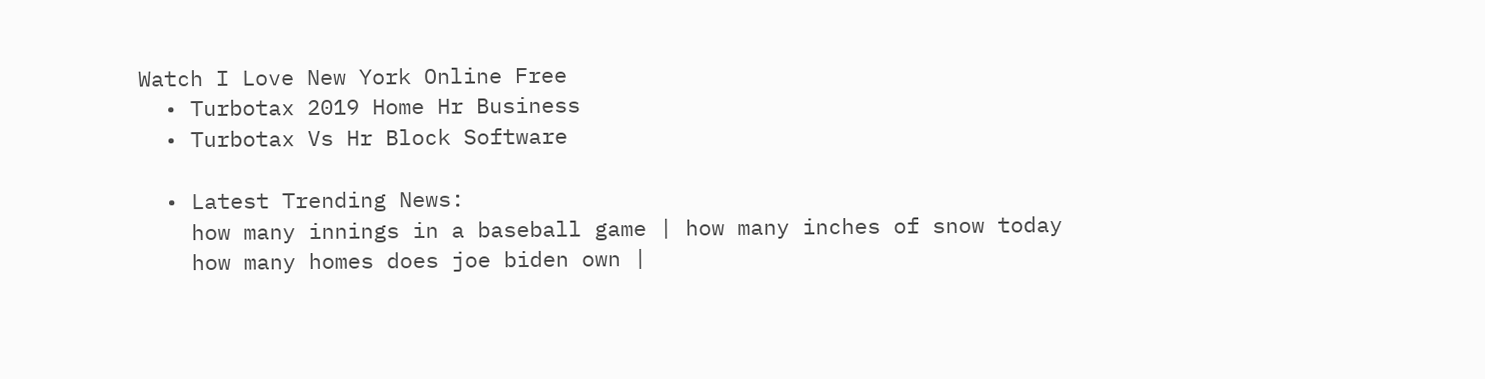Watch I Love New York Online Free
  • Turbotax 2019 Home Hr Business
  • Turbotax Vs Hr Block Software

  • Latest Trending News:
    how many innings in a baseball game | how many inches of snow today
    how many homes does joe biden own |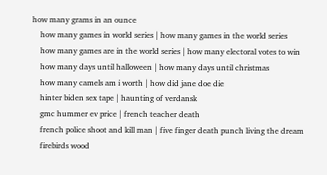how many grams in an ounce
    how many games in world series | how many games in the world series
    how many games are in the world series | how many electoral votes to win
    how many days until halloween | how many days until christmas
    how many camels am i worth | how did jane doe die
    hinter biden sex tape | haunting of verdansk
    gmc hummer ev price | french teacher death
    french police shoot and kill man | five finger death punch living the dream
    firebirds wood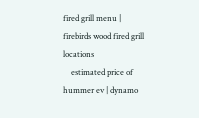fired grill menu | firebirds wood fired grill locations
    estimated price of hummer ev | dynamo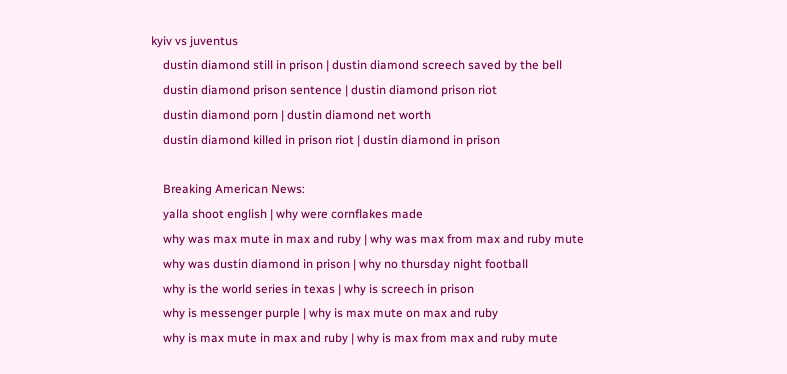kyiv vs juventus
    dustin diamond still in prison | dustin diamond screech saved by the bell
    dustin diamond prison sentence | dustin diamond prison riot
    dustin diamond porn | dustin diamond net worth
    dustin diamond killed in prison riot | dustin diamond in prison

    Breaking American News:
    yalla shoot english | why were cornflakes made
    why was max mute in max and ruby | why was max from max and ruby mute
    why was dustin diamond in prison | why no thursday night football
    why is the world series in texas | why is screech in prison
    why is messenger purple | why is max mute on max and ruby
    why is max mute in max and ruby | why is max from max and ruby mute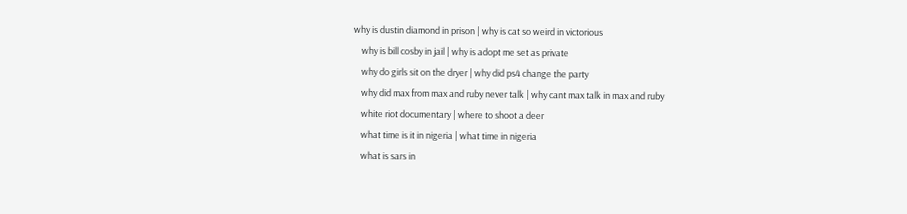why is dustin diamond in prison | why is cat so weird in victorious
    why is bill cosby in jail | why is adopt me set as private
    why do girls sit on the dryer | why did ps4 change the party
    why did max from max and ruby never talk | why cant max talk in max and ruby
    white riot documentary | where to shoot a deer
    what time is it in nigeria | what time in nigeria
    what is sars in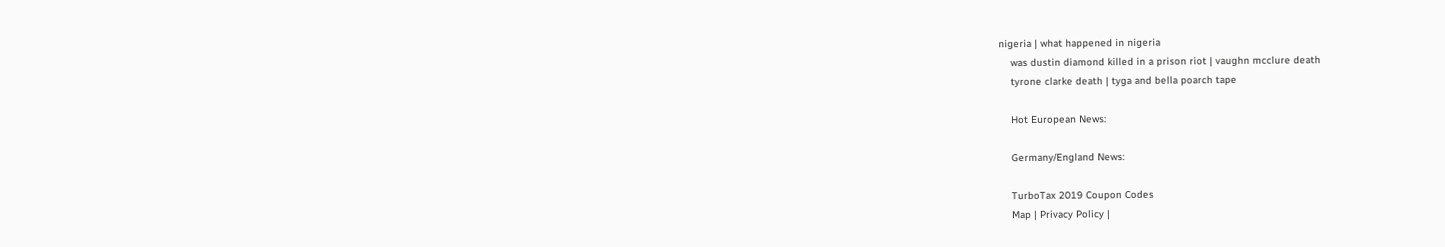nigeria | what happened in nigeria
    was dustin diamond killed in a prison riot | vaughn mcclure death
    tyrone clarke death | tyga and bella poarch tape

    Hot European News:

    Germany/England News:

    TurboTax 2019 Coupon Codes
    Map | Privacy Policy |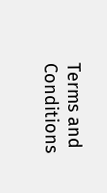Terms and Conditions